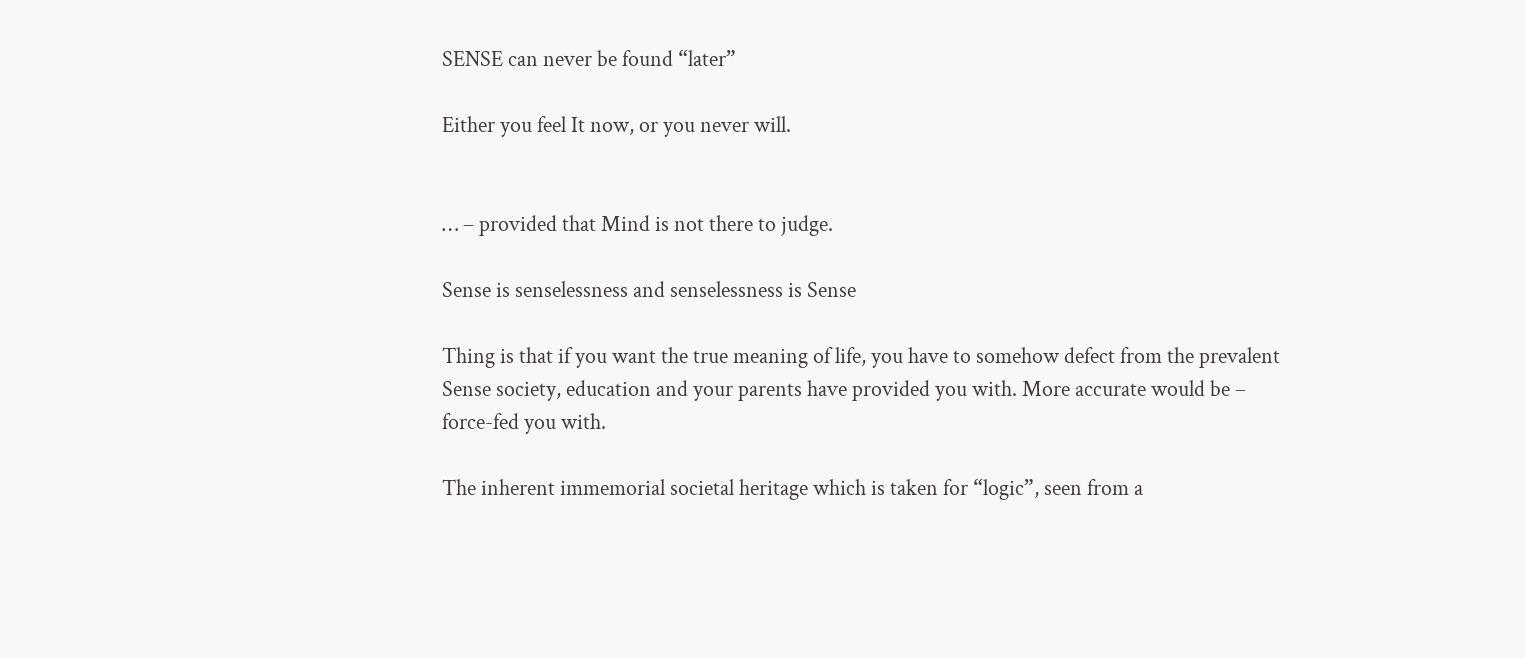SENSE can never be found “later”

Either you feel It now, or you never will.


… – provided that Mind is not there to judge.

Sense is senselessness and senselessness is Sense

Thing is that if you want the true meaning of life, you have to somehow defect from the prevalent Sense society, education and your parents have provided you with. More accurate would be – force-fed you with.

The inherent immemorial societal heritage which is taken for “logic”, seen from a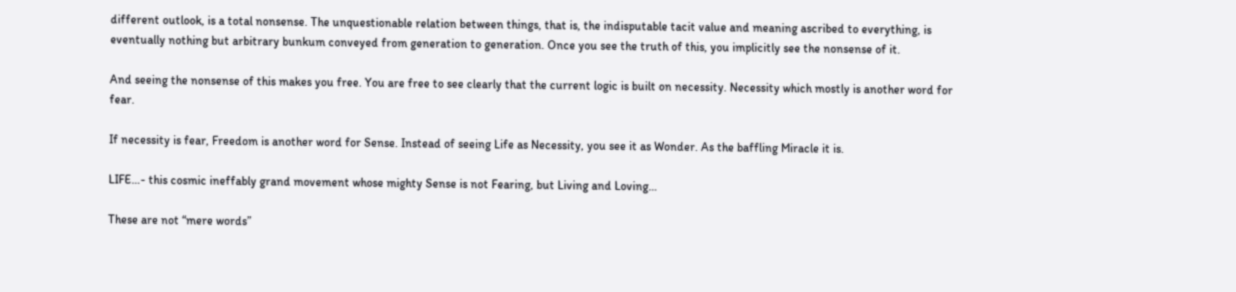different outlook, is a total nonsense. The unquestionable relation between things, that is, the indisputable tacit value and meaning ascribed to everything, is eventually nothing but arbitrary bunkum conveyed from generation to generation. Once you see the truth of this, you implicitly see the nonsense of it.

And seeing the nonsense of this makes you free. You are free to see clearly that the current logic is built on necessity. Necessity which mostly is another word for fear.

If necessity is fear, Freedom is another word for Sense. Instead of seeing Life as Necessity, you see it as Wonder. As the baffling Miracle it is.

LIFE…- this cosmic ineffably grand movement whose mighty Sense is not Fearing, but Living and Loving…

These are not “mere words”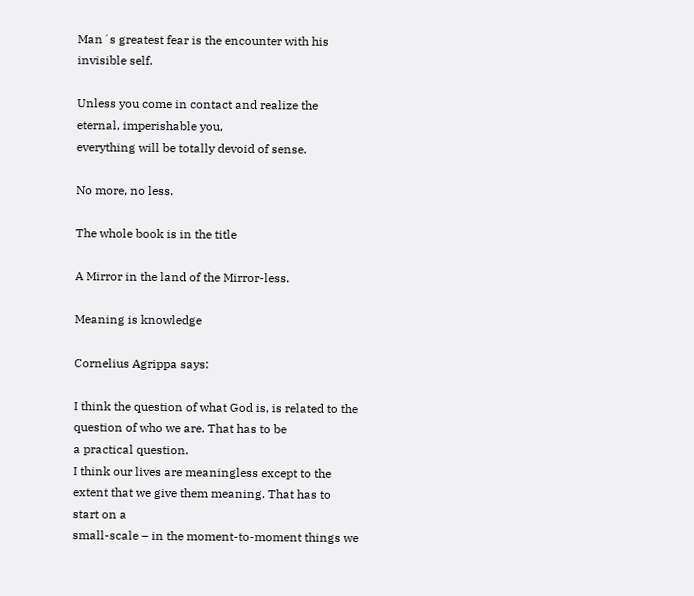Man´s greatest fear is the encounter with his invisible self.

Unless you come in contact and realize the eternal, imperishable you,
everything will be totally devoid of sense.

No more, no less.

The whole book is in the title

A Mirror in the land of the Mirror-less.

Meaning is knowledge

Cornelius Agrippa says:

I think the question of what God is, is related to the question of who we are. That has to be
a practical question.
I think our lives are meaningless except to the extent that we give them meaning. That has to start on a
small-scale – in the moment-to-moment things we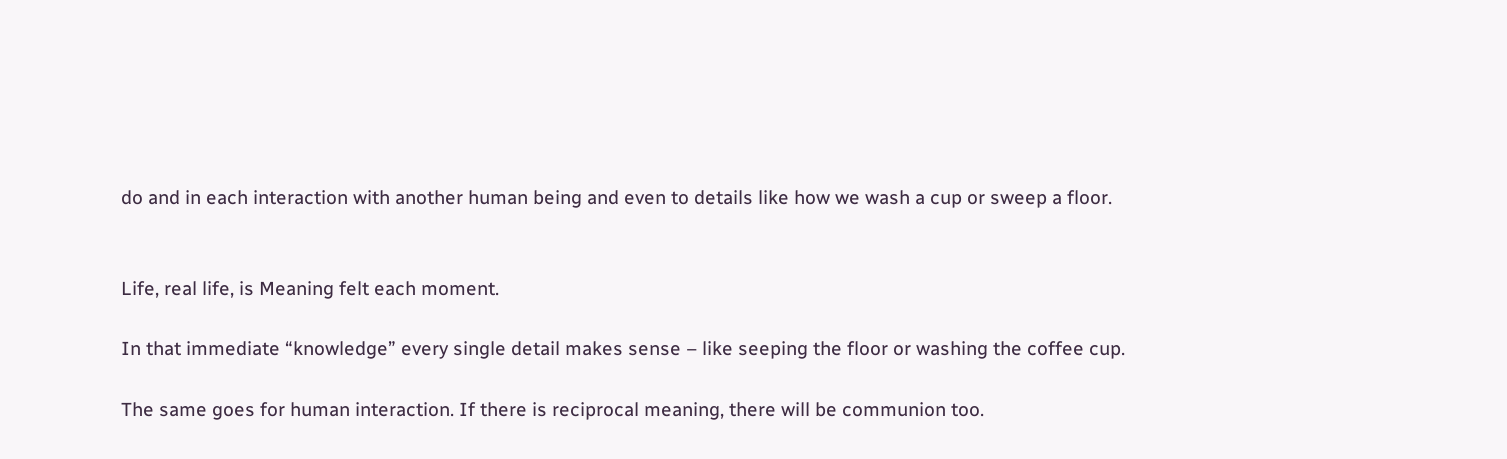do and in each interaction with another human being and even to details like how we wash a cup or sweep a floor.


Life, real life, is Meaning felt each moment.

In that immediate “knowledge” every single detail makes sense – like seeping the floor or washing the coffee cup.

The same goes for human interaction. If there is reciprocal meaning, there will be communion too.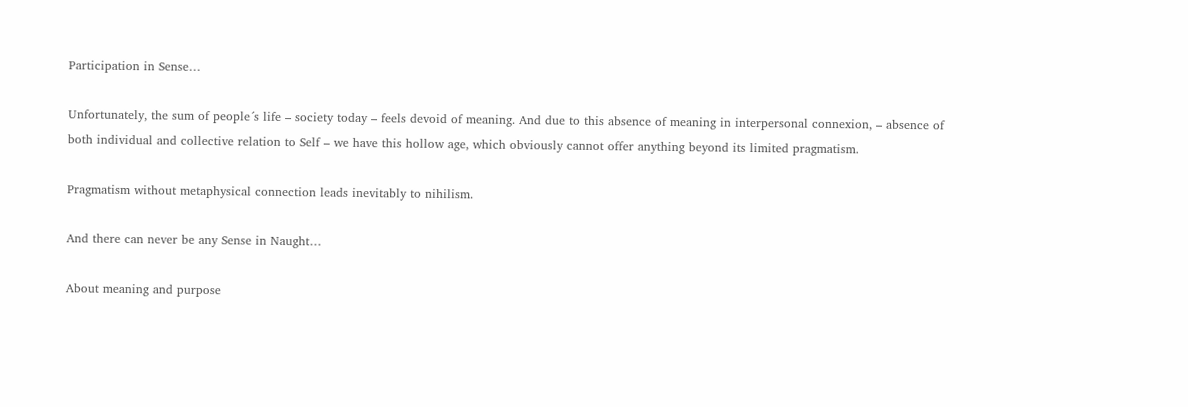Participation in Sense…

Unfortunately, the sum of people´s life – society today – feels devoid of meaning. And due to this absence of meaning in interpersonal connexion, – absence of both individual and collective relation to Self – we have this hollow age, which obviously cannot offer anything beyond its limited pragmatism.

Pragmatism without metaphysical connection leads inevitably to nihilism.

And there can never be any Sense in Naught…

About meaning and purpose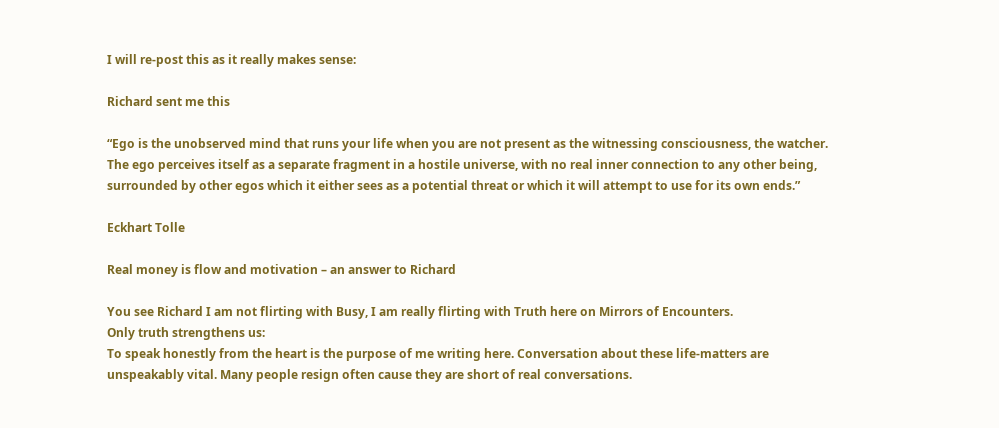I will re-post this as it really makes sense:

Richard sent me this

“Ego is the unobserved mind that runs your life when you are not present as the witnessing consciousness, the watcher. The ego perceives itself as a separate fragment in a hostile universe, with no real inner connection to any other being, surrounded by other egos which it either sees as a potential threat or which it will attempt to use for its own ends.”

Eckhart Tolle

Real money is flow and motivation – an answer to Richard

You see Richard I am not flirting with Busy, I am really flirting with Truth here on Mirrors of Encounters.
Only truth strengthens us:
To speak honestly from the heart is the purpose of me writing here. Conversation about these life-matters are unspeakably vital. Many people resign often cause they are short of real conversations.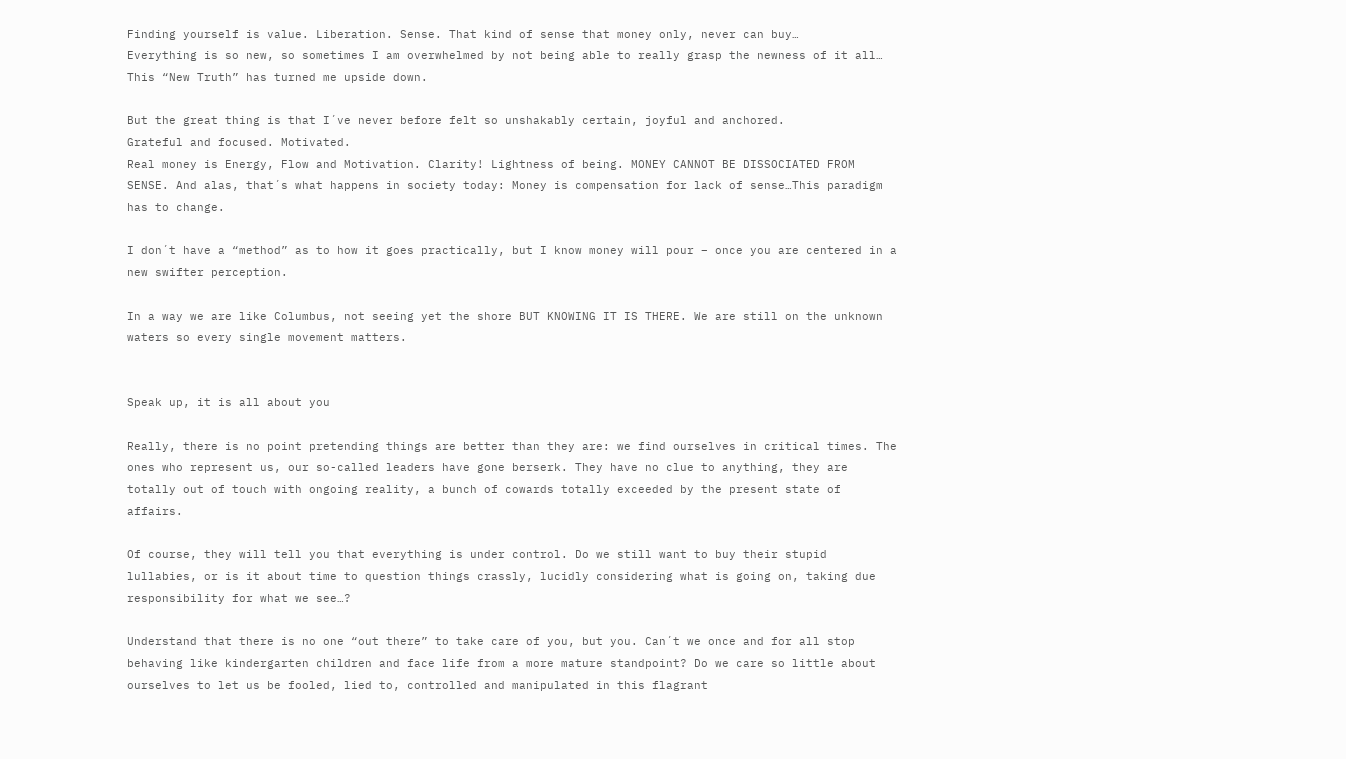Finding yourself is value. Liberation. Sense. That kind of sense that money only, never can buy…
Everything is so new, so sometimes I am overwhelmed by not being able to really grasp the newness of it all… This “New Truth” has turned me upside down.

But the great thing is that I´ve never before felt so unshakably certain, joyful and anchored.
Grateful and focused. Motivated.
Real money is Energy, Flow and Motivation. Clarity! Lightness of being. MONEY CANNOT BE DISSOCIATED FROM SENSE. And alas, that´s what happens in society today: Money is compensation for lack of sense…This paradigm has to change.

I don´t have a “method” as to how it goes practically, but I know money will pour – once you are centered in a new swifter perception.

In a way we are like Columbus, not seeing yet the shore BUT KNOWING IT IS THERE. We are still on the unknown waters so every single movement matters.


Speak up, it is all about you

Really, there is no point pretending things are better than they are: we find ourselves in critical times. The ones who represent us, our so-called leaders have gone berserk. They have no clue to anything, they are totally out of touch with ongoing reality, a bunch of cowards totally exceeded by the present state of affairs.

Of course, they will tell you that everything is under control. Do we still want to buy their stupid lullabies, or is it about time to question things crassly, lucidly considering what is going on, taking due responsibility for what we see…?

Understand that there is no one “out there” to take care of you, but you. Can´t we once and for all stop behaving like kindergarten children and face life from a more mature standpoint? Do we care so little about ourselves to let us be fooled, lied to, controlled and manipulated in this flagrant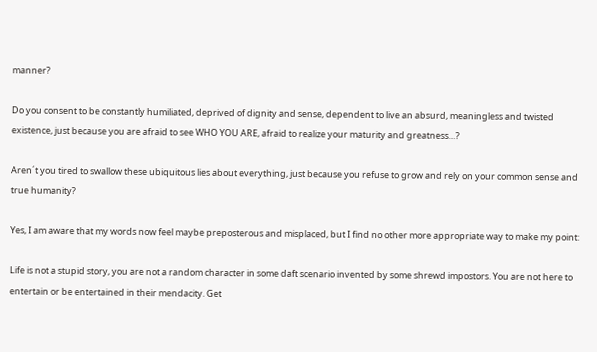manner?

Do you consent to be constantly humiliated, deprived of dignity and sense, dependent to live an absurd, meaningless and twisted existence, just because you are afraid to see WHO YOU ARE, afraid to realize your maturity and greatness…?

Aren´t you tired to swallow these ubiquitous lies about everything, just because you refuse to grow and rely on your common sense and true humanity?

Yes, I am aware that my words now feel maybe preposterous and misplaced, but I find no other more appropriate way to make my point:

Life is not a stupid story, you are not a random character in some daft scenario invented by some shrewd impostors. You are not here to entertain or be entertained in their mendacity. Get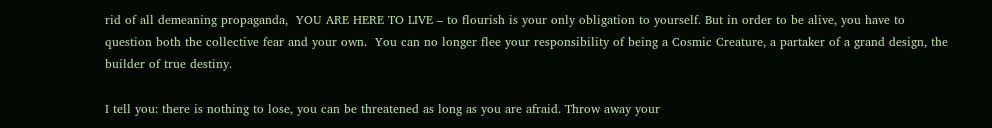rid of all demeaning propaganda,  YOU ARE HERE TO LIVE – to flourish is your only obligation to yourself. But in order to be alive, you have to question both the collective fear and your own.  You can no longer flee your responsibility of being a Cosmic Creature, a partaker of a grand design, the builder of true destiny.

I tell you: there is nothing to lose, you can be threatened as long as you are afraid. Throw away your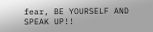fear, BE YOURSELF AND SPEAK UP!!